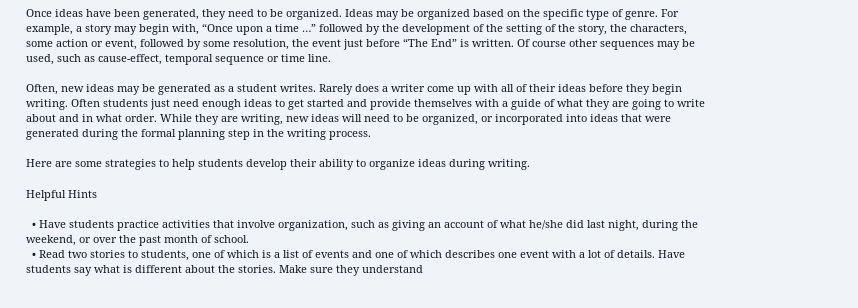Once ideas have been generated, they need to be organized. Ideas may be organized based on the specific type of genre. For example, a story may begin with, “Once upon a time …” followed by the development of the setting of the story, the characters, some action or event, followed by some resolution, the event just before “The End” is written. Of course other sequences may be used, such as cause-effect, temporal sequence or time line.

Often, new ideas may be generated as a student writes. Rarely does a writer come up with all of their ideas before they begin writing. Often students just need enough ideas to get started and provide themselves with a guide of what they are going to write about and in what order. While they are writing, new ideas will need to be organized, or incorporated into ideas that were generated during the formal planning step in the writing process.

Here are some strategies to help students develop their ability to organize ideas during writing.

Helpful Hints

  • Have students practice activities that involve organization, such as giving an account of what he/she did last night, during the weekend, or over the past month of school.
  • Read two stories to students, one of which is a list of events and one of which describes one event with a lot of details. Have students say what is different about the stories. Make sure they understand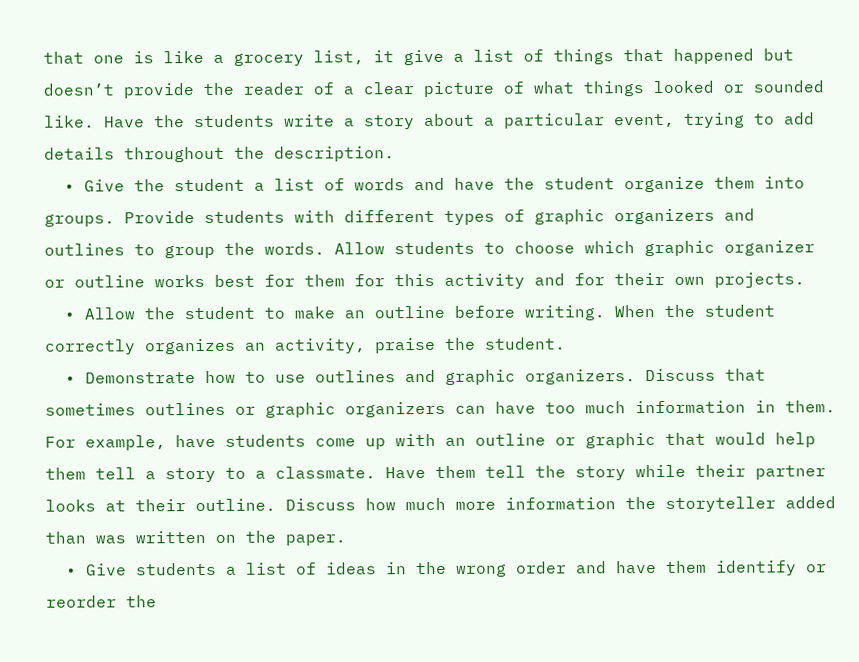that one is like a grocery list, it give a list of things that happened but doesn’t provide the reader of a clear picture of what things looked or sounded like. Have the students write a story about a particular event, trying to add details throughout the description.
  • Give the student a list of words and have the student organize them into groups. Provide students with different types of graphic organizers and outlines to group the words. Allow students to choose which graphic organizer or outline works best for them for this activity and for their own projects.
  • Allow the student to make an outline before writing. When the student correctly organizes an activity, praise the student.
  • Demonstrate how to use outlines and graphic organizers. Discuss that sometimes outlines or graphic organizers can have too much information in them. For example, have students come up with an outline or graphic that would help them tell a story to a classmate. Have them tell the story while their partner looks at their outline. Discuss how much more information the storyteller added than was written on the paper.
  • Give students a list of ideas in the wrong order and have them identify or reorder the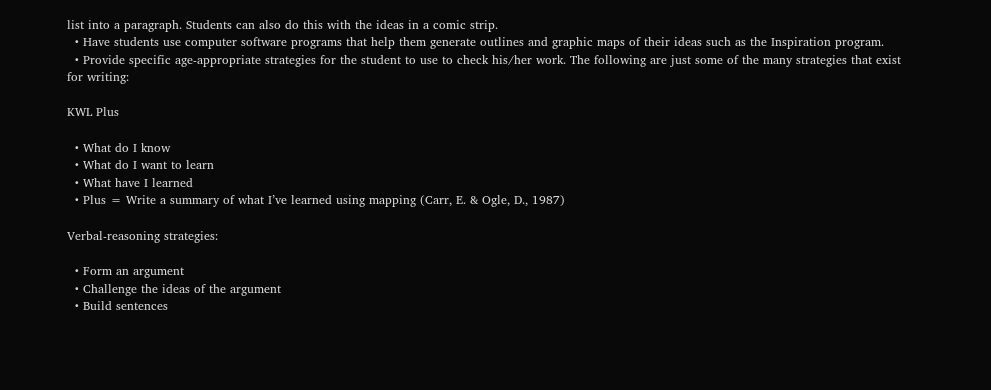list into a paragraph. Students can also do this with the ideas in a comic strip.
  • Have students use computer software programs that help them generate outlines and graphic maps of their ideas such as the Inspiration program.
  • Provide specific age-appropriate strategies for the student to use to check his/her work. The following are just some of the many strategies that exist for writing:

KWL Plus

  • What do I know
  • What do I want to learn
  • What have I learned
  • Plus = Write a summary of what I’ve learned using mapping (Carr, E. & Ogle, D., 1987)

Verbal-reasoning strategies:

  • Form an argument
  • Challenge the ideas of the argument
  • Build sentences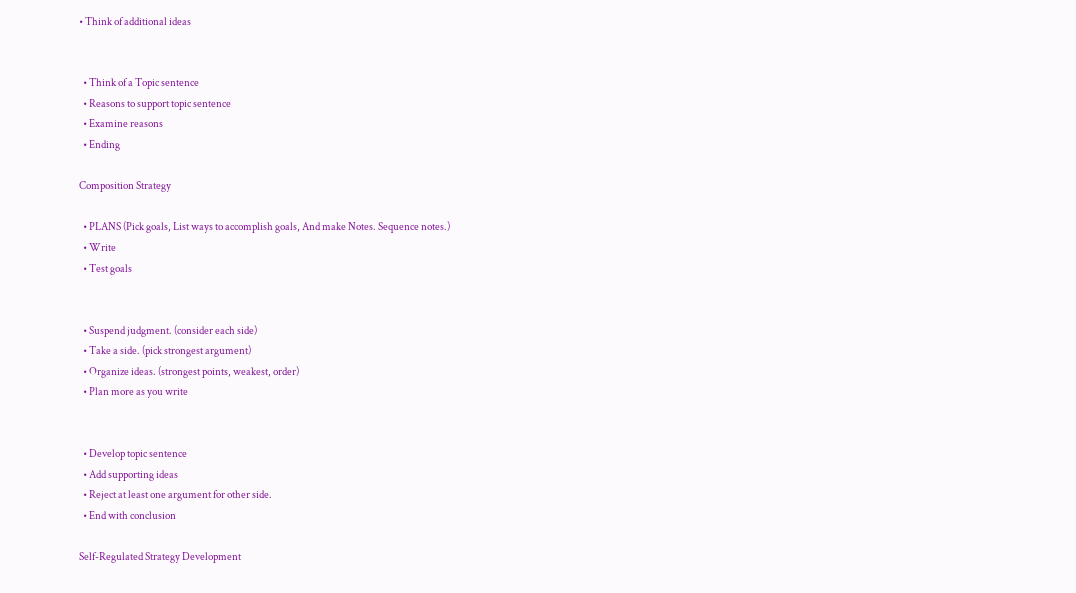• Think of additional ideas


  • Think of a Topic sentence
  • Reasons to support topic sentence
  • Examine reasons
  • Ending

Composition Strategy

  • PLANS (Pick goals, List ways to accomplish goals, And make Notes. Sequence notes.)
  • Write
  • Test goals


  • Suspend judgment. (consider each side)
  • Take a side. (pick strongest argument)
  • Organize ideas. (strongest points, weakest, order)
  • Plan more as you write


  • Develop topic sentence
  • Add supporting ideas
  • Reject at least one argument for other side.
  • End with conclusion

Self-Regulated Strategy Development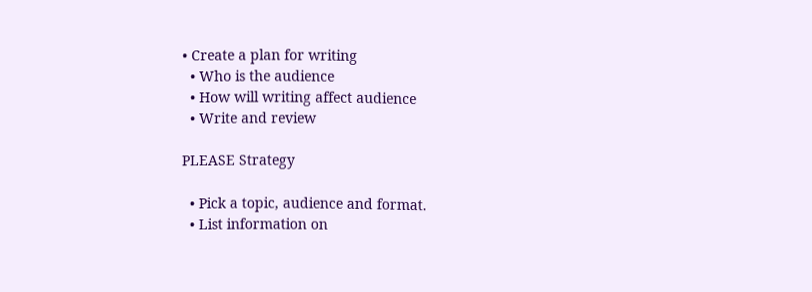• Create a plan for writing
  • Who is the audience
  • How will writing affect audience
  • Write and review

PLEASE Strategy

  • Pick a topic, audience and format.
  • List information on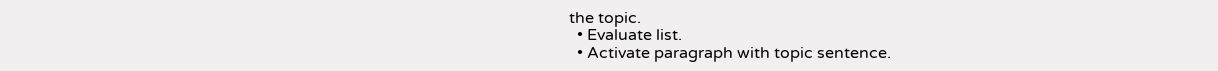the topic.
  • Evaluate list.
  • Activate paragraph with topic sentence.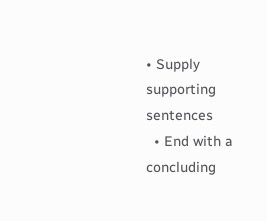• Supply supporting sentences
  • End with a concluding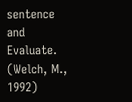sentence and Evaluate. (Welch, M., 1992)